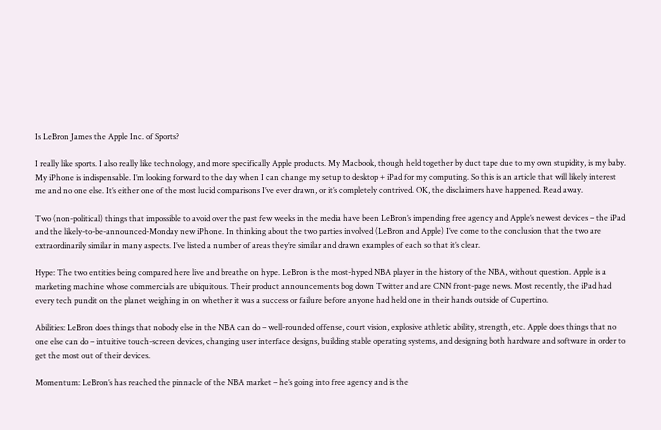Is LeBron James the Apple Inc. of Sports?

I really like sports. I also really like technology, and more specifically Apple products. My Macbook, though held together by duct tape due to my own stupidity, is my baby. My iPhone is indispensable. I’m looking forward to the day when I can change my setup to desktop + iPad for my computing. So this is an article that will likely interest me and no one else. It’s either one of the most lucid comparisons I’ve ever drawn, or it’s completely contrived. OK, the disclaimers have happened. Read away.

Two (non-political) things that impossible to avoid over the past few weeks in the media have been LeBron’s impending free agency and Apple’s newest devices – the iPad and the likely-to-be-announced-Monday new iPhone. In thinking about the two parties involved (LeBron and Apple) I’ve come to the conclusion that the two are extraordinarily similar in many aspects. I’ve listed a number of areas they’re similar and drawn examples of each so that it’s clear.

Hype: The two entities being compared here live and breathe on hype. LeBron is the most-hyped NBA player in the history of the NBA, without question. Apple is a marketing machine whose commercials are ubiquitous. Their product announcements bog down Twitter and are CNN front-page news. Most recently, the iPad had every tech pundit on the planet weighing in on whether it was a success or failure before anyone had held one in their hands outside of Cupertino.

Abilities: LeBron does things that nobody else in the NBA can do – well-rounded offense, court vision, explosive athletic ability, strength, etc. Apple does things that no one else can do – intuitive touch-screen devices, changing user interface designs, building stable operating systems, and designing both hardware and software in order to get the most out of their devices.

Momentum: LeBron’s has reached the pinnacle of the NBA market – he’s going into free agency and is the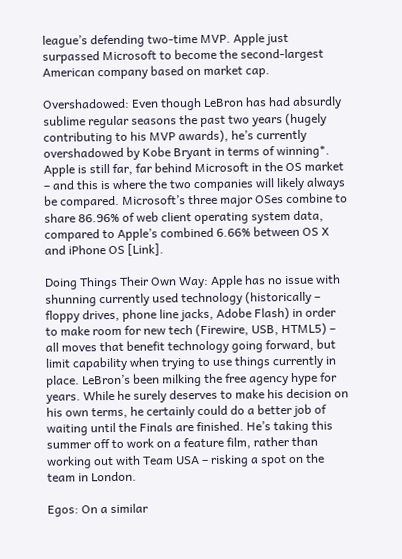league’s defending two-time MVP. Apple just surpassed Microsoft to become the second-largest American company based on market cap.

Overshadowed: Even though LeBron has had absurdly sublime regular seasons the past two years (hugely contributing to his MVP awards), he’s currently overshadowed by Kobe Bryant in terms of winning*. Apple is still far, far behind Microsoft in the OS market – and this is where the two companies will likely always be compared. Microsoft’s three major OSes combine to share 86.96% of web client operating system data, compared to Apple’s combined 6.66% between OS X and iPhone OS [Link].

Doing Things Their Own Way: Apple has no issue with shunning currently used technology (historically – floppy drives, phone line jacks, Adobe Flash) in order to make room for new tech (Firewire, USB, HTML5) – all moves that benefit technology going forward, but limit capability when trying to use things currently in place. LeBron’s been milking the free agency hype for years. While he surely deserves to make his decision on his own terms, he certainly could do a better job of waiting until the Finals are finished. He’s taking this summer off to work on a feature film, rather than working out with Team USA – risking a spot on the team in London.

Egos: On a similar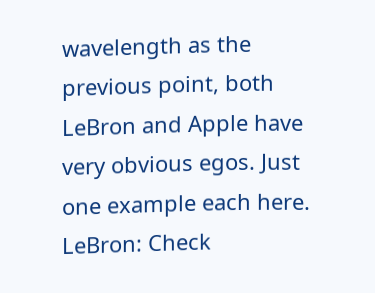wavelength as the previous point, both LeBron and Apple have very obvious egos. Just one example each here. LeBron: Check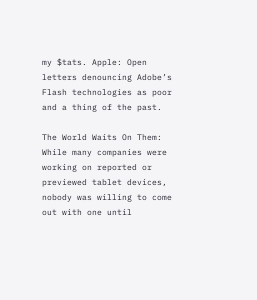my $tats. Apple: Open letters denouncing Adobe’s Flash technologies as poor and a thing of the past.

The World Waits On Them: While many companies were working on reported or previewed tablet devices, nobody was willing to come out with one until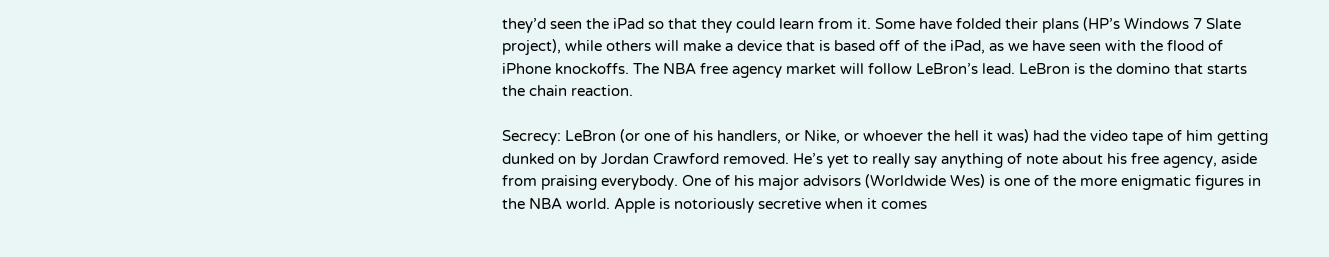they’d seen the iPad so that they could learn from it. Some have folded their plans (HP’s Windows 7 Slate project), while others will make a device that is based off of the iPad, as we have seen with the flood of iPhone knockoffs. The NBA free agency market will follow LeBron’s lead. LeBron is the domino that starts the chain reaction.

Secrecy: LeBron (or one of his handlers, or Nike, or whoever the hell it was) had the video tape of him getting dunked on by Jordan Crawford removed. He’s yet to really say anything of note about his free agency, aside from praising everybody. One of his major advisors (Worldwide Wes) is one of the more enigmatic figures in the NBA world. Apple is notoriously secretive when it comes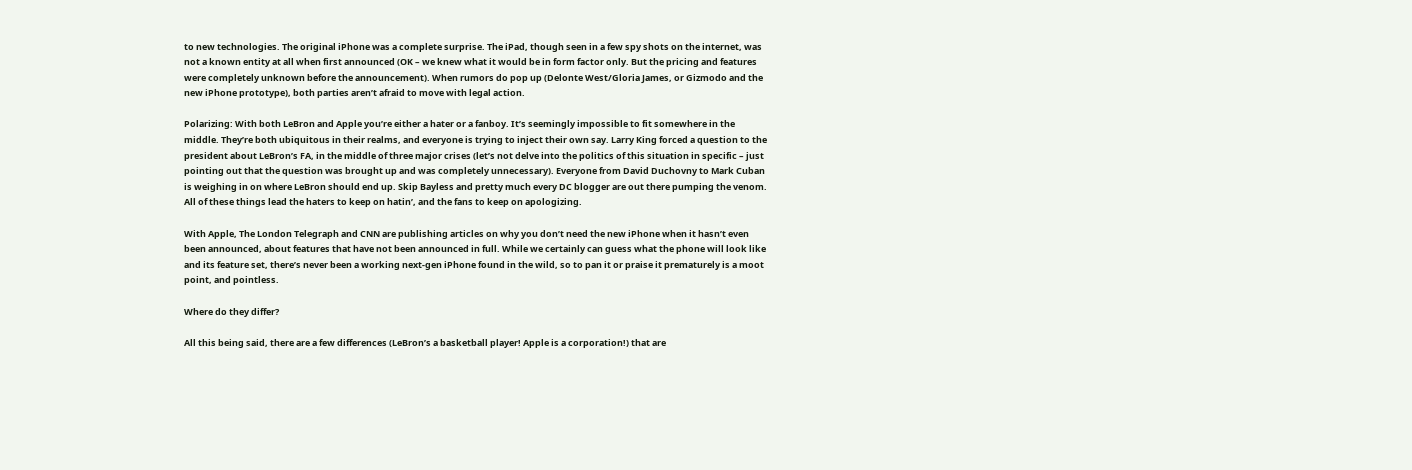to new technologies. The original iPhone was a complete surprise. The iPad, though seen in a few spy shots on the internet, was not a known entity at all when first announced (OK – we knew what it would be in form factor only. But the pricing and features were completely unknown before the announcement). When rumors do pop up (Delonte West/Gloria James, or Gizmodo and the new iPhone prototype), both parties aren’t afraid to move with legal action.

Polarizing: With both LeBron and Apple you’re either a hater or a fanboy. It’s seemingly impossible to fit somewhere in the middle. They’re both ubiquitous in their realms, and everyone is trying to inject their own say. Larry King forced a question to the president about LeBron’s FA, in the middle of three major crises (let’s not delve into the politics of this situation in specific – just pointing out that the question was brought up and was completely unnecessary). Everyone from David Duchovny to Mark Cuban is weighing in on where LeBron should end up. Skip Bayless and pretty much every DC blogger are out there pumping the venom. All of these things lead the haters to keep on hatin’, and the fans to keep on apologizing.

With Apple, The London Telegraph and CNN are publishing articles on why you don’t need the new iPhone when it hasn’t even been announced, about features that have not been announced in full. While we certainly can guess what the phone will look like and its feature set, there’s never been a working next-gen iPhone found in the wild, so to pan it or praise it prematurely is a moot point, and pointless.

Where do they differ?

All this being said, there are a few differences (LeBron’s a basketball player! Apple is a corporation!) that are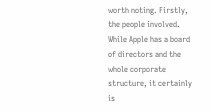worth noting. Firstly, the people involved. While Apple has a board of directors and the whole corporate structure, it certainly is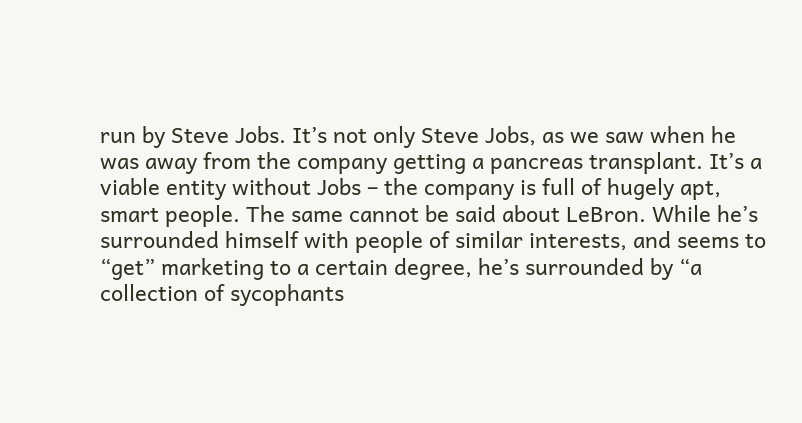run by Steve Jobs. It’s not only Steve Jobs, as we saw when he was away from the company getting a pancreas transplant. It’s a viable entity without Jobs – the company is full of hugely apt, smart people. The same cannot be said about LeBron. While he’s surrounded himself with people of similar interests, and seems to “get” marketing to a certain degree, he’s surrounded by “a collection of sycophants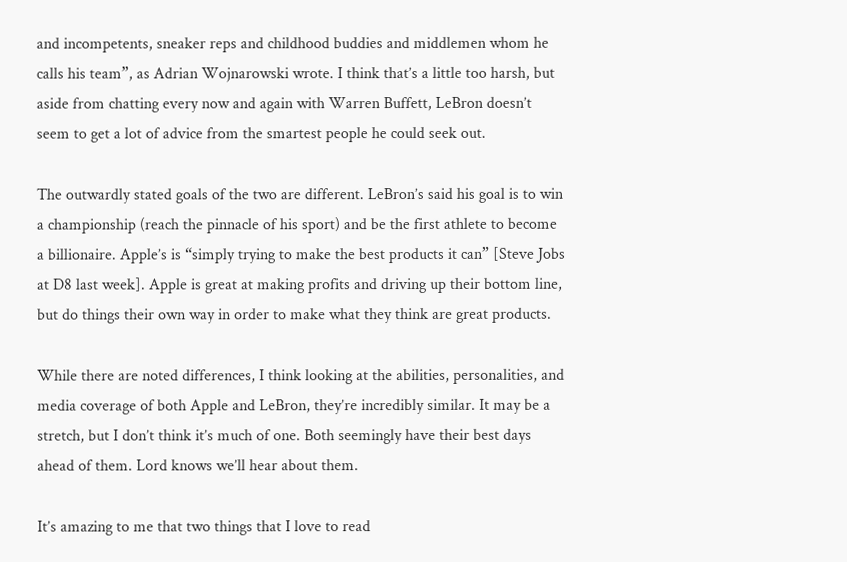and incompetents, sneaker reps and childhood buddies and middlemen whom he calls his team”, as Adrian Wojnarowski wrote. I think that’s a little too harsh, but aside from chatting every now and again with Warren Buffett, LeBron doesn’t seem to get a lot of advice from the smartest people he could seek out.

The outwardly stated goals of the two are different. LeBron’s said his goal is to win a championship (reach the pinnacle of his sport) and be the first athlete to become a billionaire. Apple’s is “simply trying to make the best products it can” [Steve Jobs at D8 last week]. Apple is great at making profits and driving up their bottom line, but do things their own way in order to make what they think are great products.

While there are noted differences, I think looking at the abilities, personalities, and media coverage of both Apple and LeBron, they’re incredibly similar. It may be a stretch, but I don’t think it’s much of one. Both seemingly have their best days ahead of them. Lord knows we’ll hear about them.

It’s amazing to me that two things that I love to read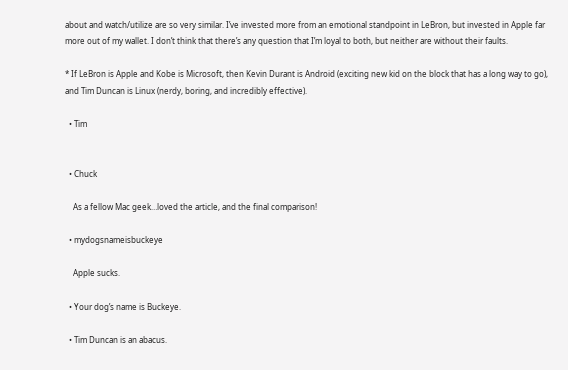about and watch/utilize are so very similar. I’ve invested more from an emotional standpoint in LeBron, but invested in Apple far more out of my wallet. I don’t think that there’s any question that I’m loyal to both, but neither are without their faults.

* If LeBron is Apple and Kobe is Microsoft, then Kevin Durant is Android (exciting new kid on the block that has a long way to go), and Tim Duncan is Linux (nerdy, boring, and incredibly effective).

  • Tim


  • Chuck

    As a fellow Mac geek…loved the article, and the final comparison!

  • mydogsnameisbuckeye

    Apple sucks.

  • Your dog’s name is Buckeye.

  • Tim Duncan is an abacus.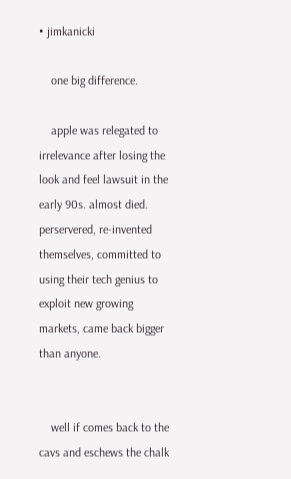• jimkanicki

    one big difference.

    apple was relegated to irrelevance after losing the look and feel lawsuit in the early 90s. almost died. perservered, re-invented themselves, committed to using their tech genius to exploit new growing markets, came back bigger than anyone.


    well if comes back to the cavs and eschews the chalk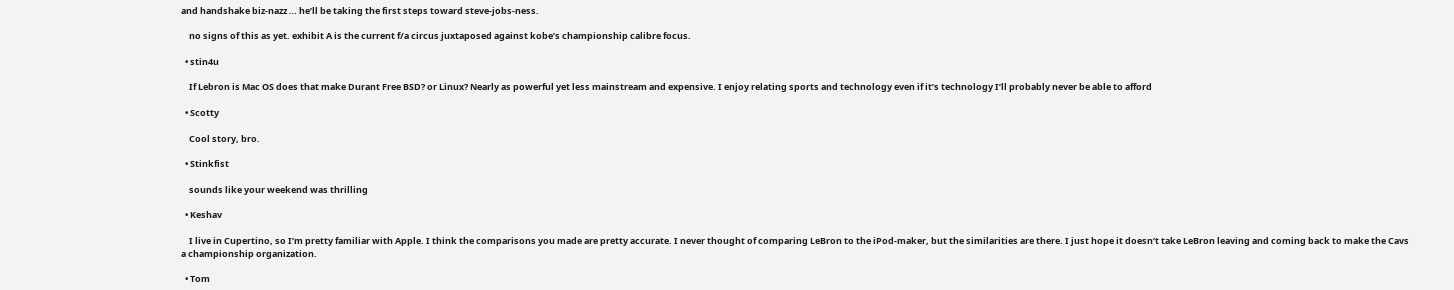and handshake biz-nazz … he’ll be taking the first steps toward steve-jobs-ness.

    no signs of this as yet. exhibit A is the current f/a circus juxtaposed against kobe’s championship calibre focus.

  • stin4u

    If Lebron is Mac OS does that make Durant Free BSD? or Linux? Nearly as powerful yet less mainstream and expensive. I enjoy relating sports and technology even if it’s technology I’ll probably never be able to afford

  • Scotty

    Cool story, bro.

  • Stinkfist

    sounds like your weekend was thrilling

  • Keshav

    I live in Cupertino, so I’m pretty familiar with Apple. I think the comparisons you made are pretty accurate. I never thought of comparing LeBron to the iPod-maker, but the similarities are there. I just hope it doesn’t take LeBron leaving and coming back to make the Cavs a championship organization.

  • Tom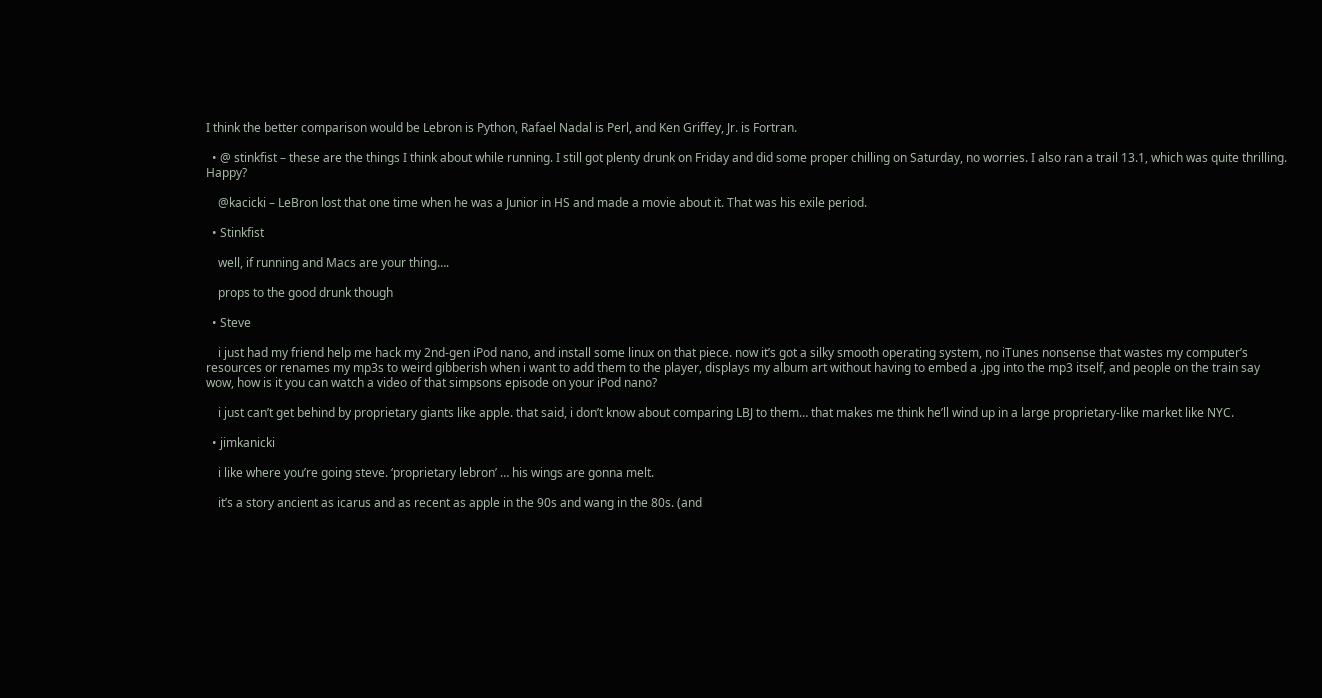I think the better comparison would be Lebron is Python, Rafael Nadal is Perl, and Ken Griffey, Jr. is Fortran.

  • @ stinkfist – these are the things I think about while running. I still got plenty drunk on Friday and did some proper chilling on Saturday, no worries. I also ran a trail 13.1, which was quite thrilling. Happy?

    @kacicki – LeBron lost that one time when he was a Junior in HS and made a movie about it. That was his exile period.

  • Stinkfist

    well, if running and Macs are your thing….

    props to the good drunk though

  • Steve

    i just had my friend help me hack my 2nd-gen iPod nano, and install some linux on that piece. now it’s got a silky smooth operating system, no iTunes nonsense that wastes my computer’s resources or renames my mp3s to weird gibberish when i want to add them to the player, displays my album art without having to embed a .jpg into the mp3 itself, and people on the train say wow, how is it you can watch a video of that simpsons episode on your iPod nano?

    i just can’t get behind by proprietary giants like apple. that said, i don’t know about comparing LBJ to them… that makes me think he’ll wind up in a large proprietary-like market like NYC.

  • jimkanicki

    i like where you’re going steve. ‘proprietary lebron’ … his wings are gonna melt.

    it’s a story ancient as icarus and as recent as apple in the 90s and wang in the 80s. (and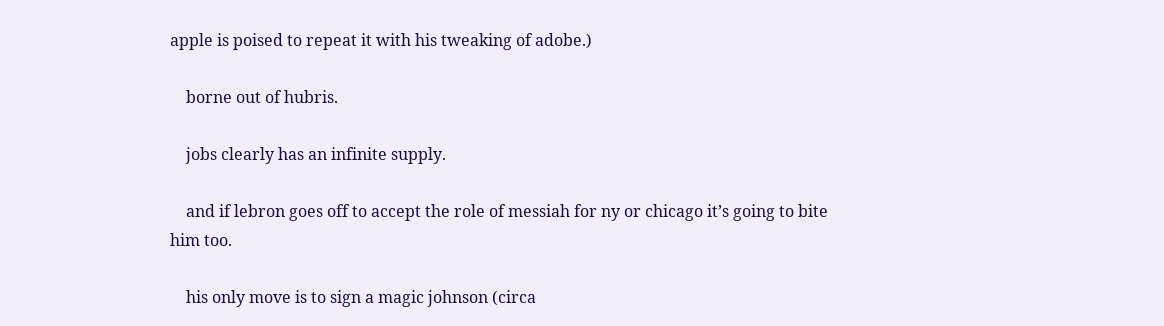apple is poised to repeat it with his tweaking of adobe.)

    borne out of hubris.

    jobs clearly has an infinite supply.

    and if lebron goes off to accept the role of messiah for ny or chicago it’s going to bite him too.

    his only move is to sign a magic johnson (circa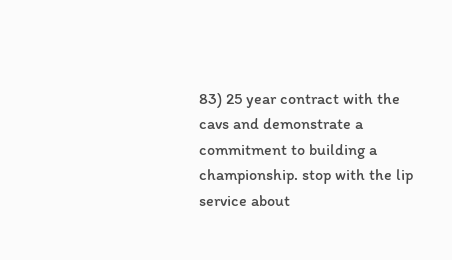83) 25 year contract with the cavs and demonstrate a commitment to building a championship. stop with the lip service about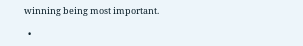winning being most important.

  •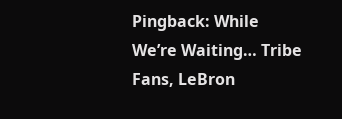Pingback: While We’re Waiting… Tribe Fans, LeBron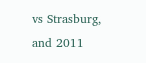vs Strasburg, and 2011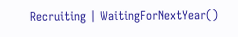Recruiting | WaitingForNextYear()